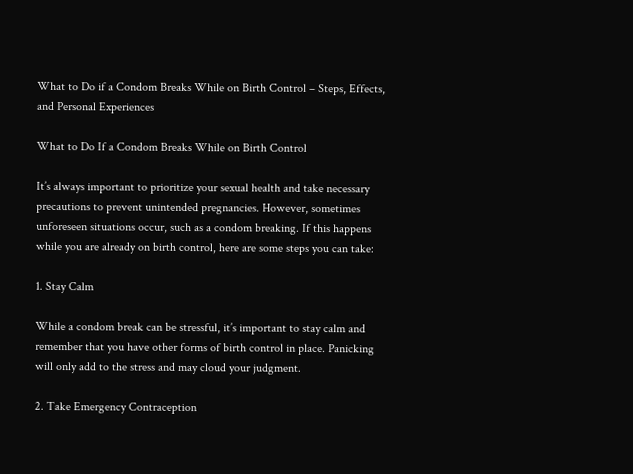What to Do if a Condom Breaks While on Birth Control – Steps, Effects, and Personal Experiences

What to Do If a Condom Breaks While on Birth Control

It’s always important to prioritize your sexual health and take necessary precautions to prevent unintended pregnancies. However, sometimes unforeseen situations occur, such as a condom breaking. If this happens while you are already on birth control, here are some steps you can take:

1. Stay Calm

While a condom break can be stressful, it’s important to stay calm and remember that you have other forms of birth control in place. Panicking will only add to the stress and may cloud your judgment.

2. Take Emergency Contraception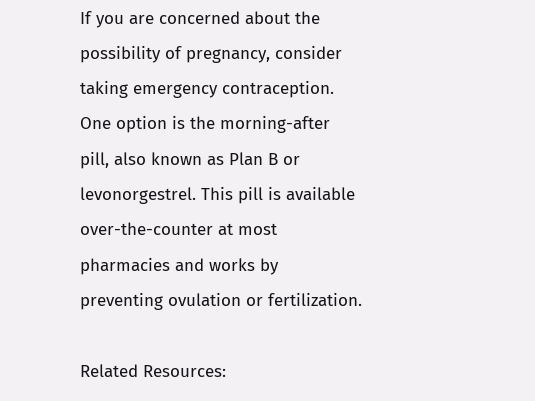If you are concerned about the possibility of pregnancy, consider taking emergency contraception. One option is the morning-after pill, also known as Plan B or levonorgestrel. This pill is available over-the-counter at most pharmacies and works by preventing ovulation or fertilization.

Related Resources: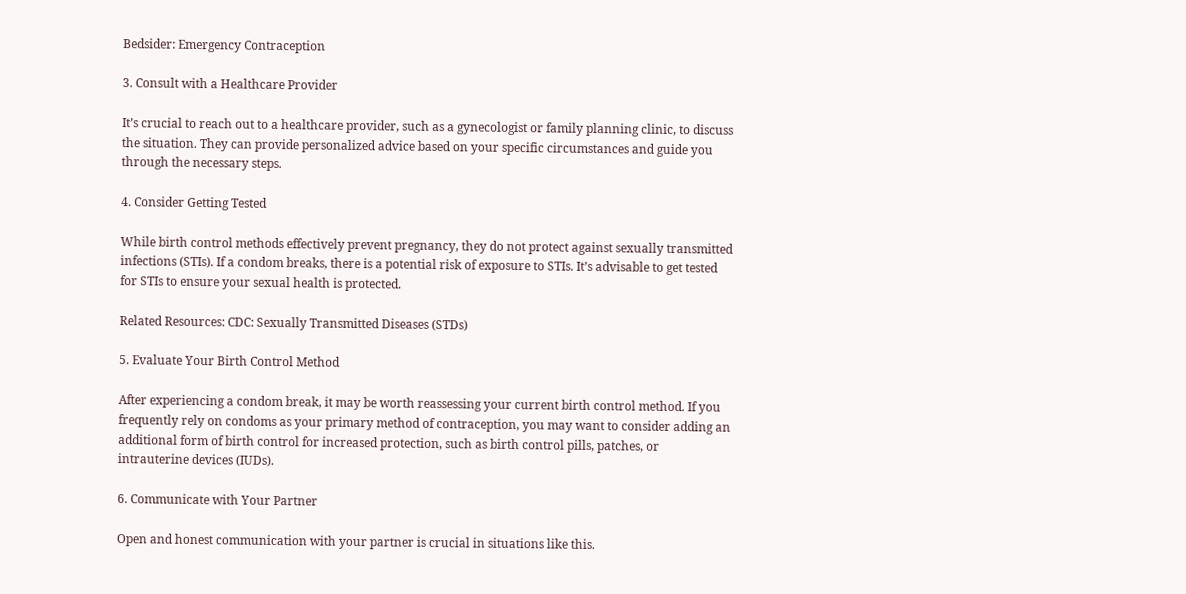Bedsider: Emergency Contraception

3. Consult with a Healthcare Provider

It’s crucial to reach out to a healthcare provider, such as a gynecologist or family planning clinic, to discuss the situation. They can provide personalized advice based on your specific circumstances and guide you through the necessary steps.

4. Consider Getting Tested

While birth control methods effectively prevent pregnancy, they do not protect against sexually transmitted infections (STIs). If a condom breaks, there is a potential risk of exposure to STIs. It’s advisable to get tested for STIs to ensure your sexual health is protected.

Related Resources: CDC: Sexually Transmitted Diseases (STDs)

5. Evaluate Your Birth Control Method

After experiencing a condom break, it may be worth reassessing your current birth control method. If you frequently rely on condoms as your primary method of contraception, you may want to consider adding an additional form of birth control for increased protection, such as birth control pills, patches, or intrauterine devices (IUDs).

6. Communicate with Your Partner

Open and honest communication with your partner is crucial in situations like this.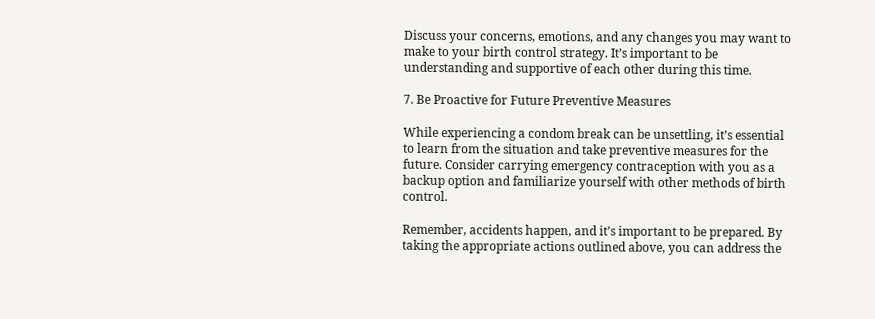Discuss your concerns, emotions, and any changes you may want to make to your birth control strategy. It’s important to be understanding and supportive of each other during this time.

7. Be Proactive for Future Preventive Measures

While experiencing a condom break can be unsettling, it’s essential to learn from the situation and take preventive measures for the future. Consider carrying emergency contraception with you as a backup option and familiarize yourself with other methods of birth control.

Remember, accidents happen, and it’s important to be prepared. By taking the appropriate actions outlined above, you can address the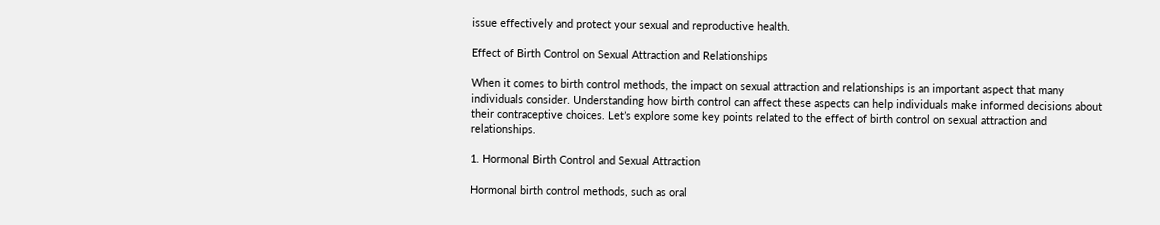issue effectively and protect your sexual and reproductive health.

Effect of Birth Control on Sexual Attraction and Relationships

When it comes to birth control methods, the impact on sexual attraction and relationships is an important aspect that many individuals consider. Understanding how birth control can affect these aspects can help individuals make informed decisions about their contraceptive choices. Let’s explore some key points related to the effect of birth control on sexual attraction and relationships.

1. Hormonal Birth Control and Sexual Attraction

Hormonal birth control methods, such as oral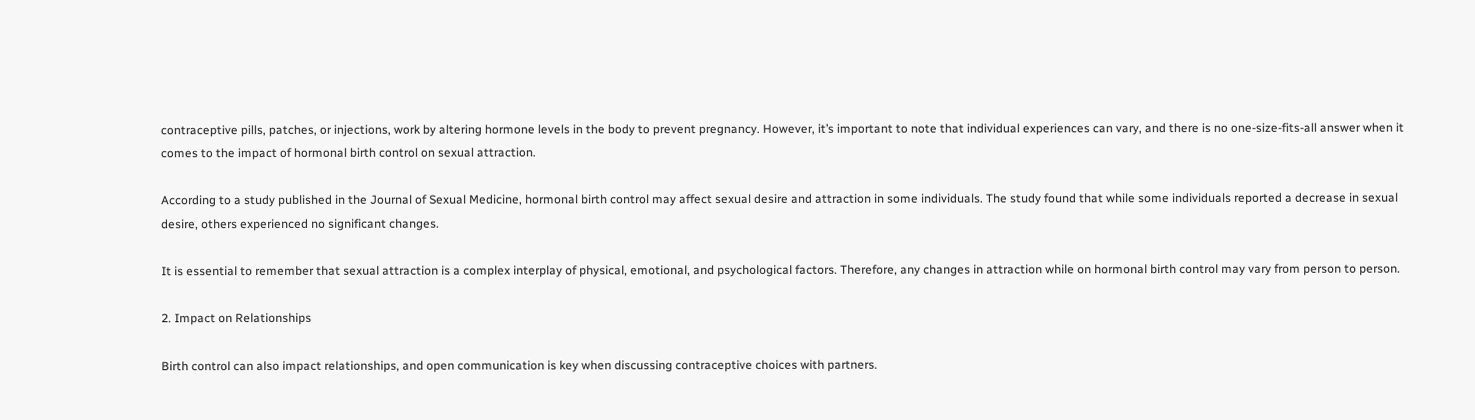contraceptive pills, patches, or injections, work by altering hormone levels in the body to prevent pregnancy. However, it’s important to note that individual experiences can vary, and there is no one-size-fits-all answer when it comes to the impact of hormonal birth control on sexual attraction.

According to a study published in the Journal of Sexual Medicine, hormonal birth control may affect sexual desire and attraction in some individuals. The study found that while some individuals reported a decrease in sexual desire, others experienced no significant changes.

It is essential to remember that sexual attraction is a complex interplay of physical, emotional, and psychological factors. Therefore, any changes in attraction while on hormonal birth control may vary from person to person.

2. Impact on Relationships

Birth control can also impact relationships, and open communication is key when discussing contraceptive choices with partners.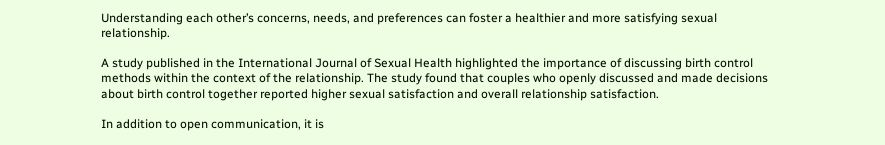Understanding each other’s concerns, needs, and preferences can foster a healthier and more satisfying sexual relationship.

A study published in the International Journal of Sexual Health highlighted the importance of discussing birth control methods within the context of the relationship. The study found that couples who openly discussed and made decisions about birth control together reported higher sexual satisfaction and overall relationship satisfaction.

In addition to open communication, it is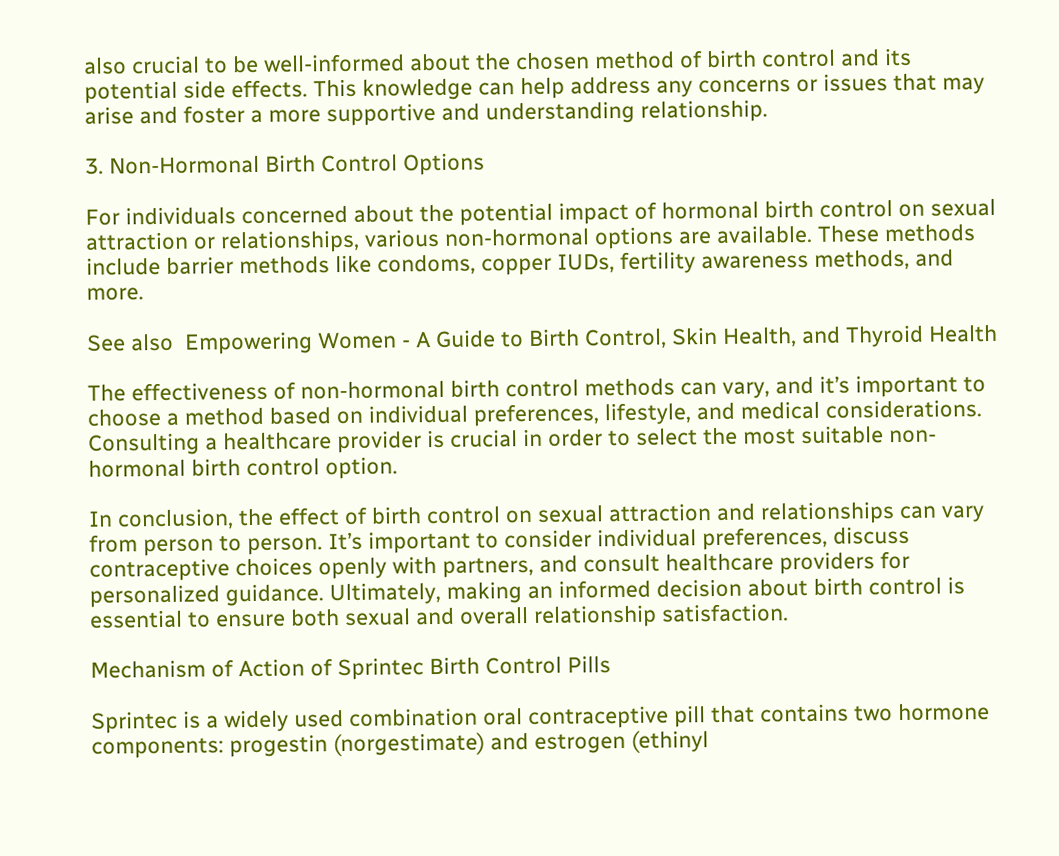also crucial to be well-informed about the chosen method of birth control and its potential side effects. This knowledge can help address any concerns or issues that may arise and foster a more supportive and understanding relationship.

3. Non-Hormonal Birth Control Options

For individuals concerned about the potential impact of hormonal birth control on sexual attraction or relationships, various non-hormonal options are available. These methods include barrier methods like condoms, copper IUDs, fertility awareness methods, and more.

See also  Empowering Women - A Guide to Birth Control, Skin Health, and Thyroid Health

The effectiveness of non-hormonal birth control methods can vary, and it’s important to choose a method based on individual preferences, lifestyle, and medical considerations. Consulting a healthcare provider is crucial in order to select the most suitable non-hormonal birth control option.

In conclusion, the effect of birth control on sexual attraction and relationships can vary from person to person. It’s important to consider individual preferences, discuss contraceptive choices openly with partners, and consult healthcare providers for personalized guidance. Ultimately, making an informed decision about birth control is essential to ensure both sexual and overall relationship satisfaction.

Mechanism of Action of Sprintec Birth Control Pills

Sprintec is a widely used combination oral contraceptive pill that contains two hormone components: progestin (norgestimate) and estrogen (ethinyl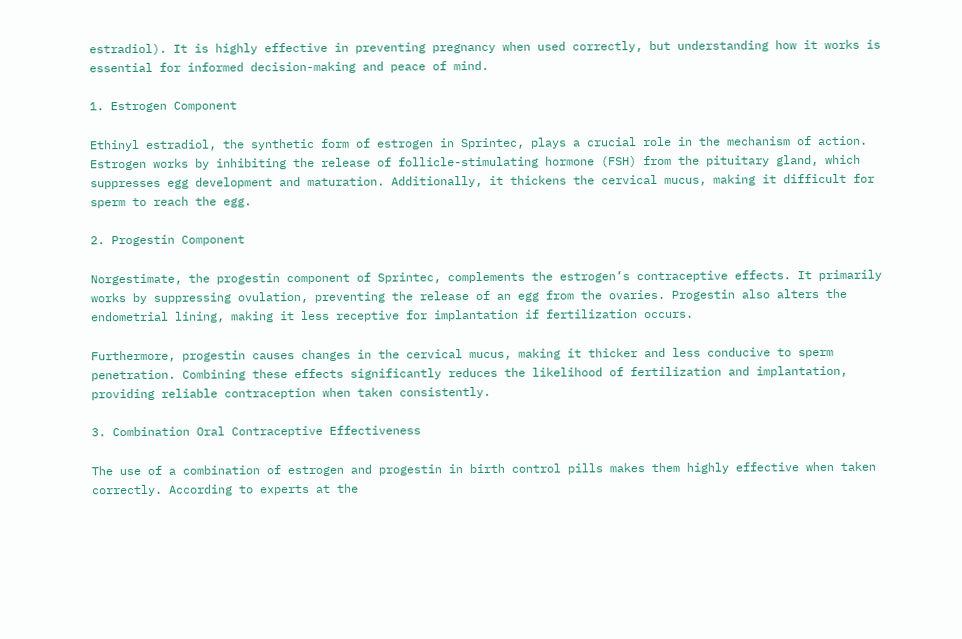estradiol). It is highly effective in preventing pregnancy when used correctly, but understanding how it works is essential for informed decision-making and peace of mind.

1. Estrogen Component

Ethinyl estradiol, the synthetic form of estrogen in Sprintec, plays a crucial role in the mechanism of action. Estrogen works by inhibiting the release of follicle-stimulating hormone (FSH) from the pituitary gland, which suppresses egg development and maturation. Additionally, it thickens the cervical mucus, making it difficult for sperm to reach the egg.

2. Progestin Component

Norgestimate, the progestin component of Sprintec, complements the estrogen’s contraceptive effects. It primarily works by suppressing ovulation, preventing the release of an egg from the ovaries. Progestin also alters the endometrial lining, making it less receptive for implantation if fertilization occurs.

Furthermore, progestin causes changes in the cervical mucus, making it thicker and less conducive to sperm penetration. Combining these effects significantly reduces the likelihood of fertilization and implantation, providing reliable contraception when taken consistently.

3. Combination Oral Contraceptive Effectiveness

The use of a combination of estrogen and progestin in birth control pills makes them highly effective when taken correctly. According to experts at the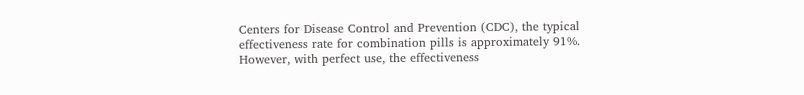Centers for Disease Control and Prevention (CDC), the typical effectiveness rate for combination pills is approximately 91%. However, with perfect use, the effectiveness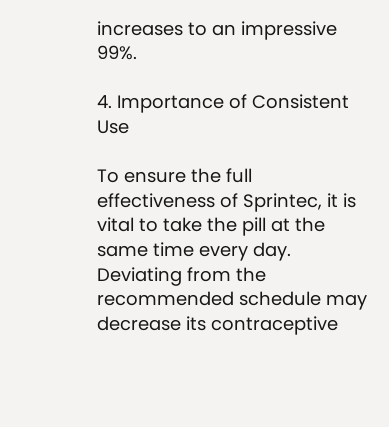increases to an impressive 99%.

4. Importance of Consistent Use

To ensure the full effectiveness of Sprintec, it is vital to take the pill at the same time every day. Deviating from the recommended schedule may decrease its contraceptive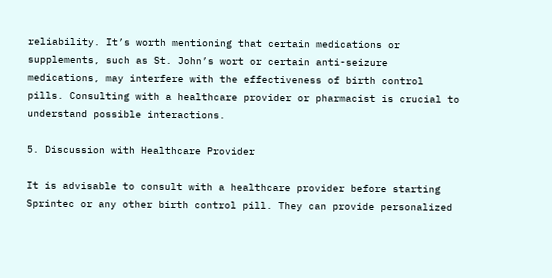reliability. It’s worth mentioning that certain medications or supplements, such as St. John’s wort or certain anti-seizure medications, may interfere with the effectiveness of birth control pills. Consulting with a healthcare provider or pharmacist is crucial to understand possible interactions.

5. Discussion with Healthcare Provider

It is advisable to consult with a healthcare provider before starting Sprintec or any other birth control pill. They can provide personalized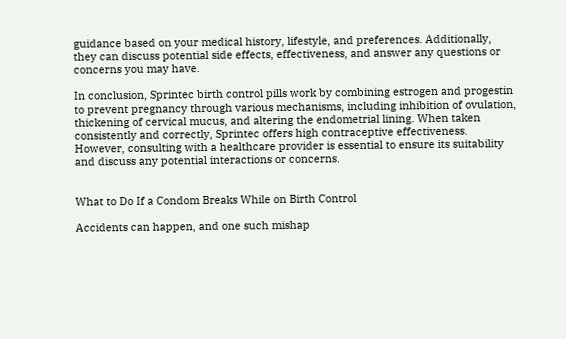guidance based on your medical history, lifestyle, and preferences. Additionally, they can discuss potential side effects, effectiveness, and answer any questions or concerns you may have.

In conclusion, Sprintec birth control pills work by combining estrogen and progestin to prevent pregnancy through various mechanisms, including inhibition of ovulation, thickening of cervical mucus, and altering the endometrial lining. When taken consistently and correctly, Sprintec offers high contraceptive effectiveness. However, consulting with a healthcare provider is essential to ensure its suitability and discuss any potential interactions or concerns.


What to Do If a Condom Breaks While on Birth Control

Accidents can happen, and one such mishap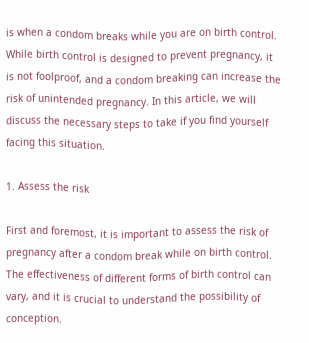is when a condom breaks while you are on birth control. While birth control is designed to prevent pregnancy, it is not foolproof, and a condom breaking can increase the risk of unintended pregnancy. In this article, we will discuss the necessary steps to take if you find yourself facing this situation.

1. Assess the risk

First and foremost, it is important to assess the risk of pregnancy after a condom break while on birth control. The effectiveness of different forms of birth control can vary, and it is crucial to understand the possibility of conception.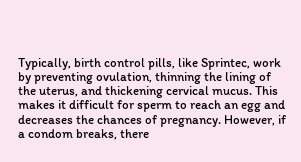Typically, birth control pills, like Sprintec, work by preventing ovulation, thinning the lining of the uterus, and thickening cervical mucus. This makes it difficult for sperm to reach an egg and decreases the chances of pregnancy. However, if a condom breaks, there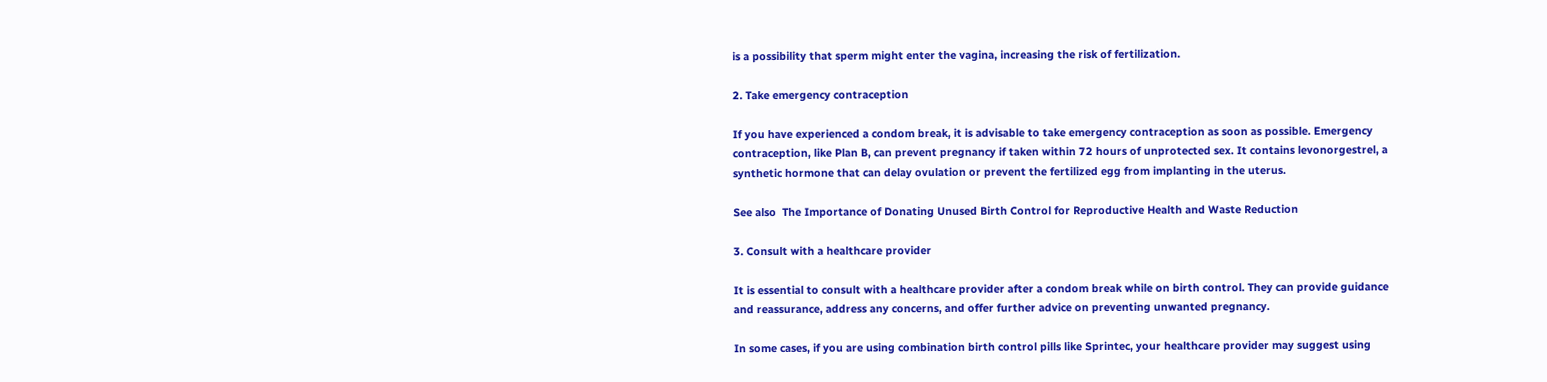is a possibility that sperm might enter the vagina, increasing the risk of fertilization.

2. Take emergency contraception

If you have experienced a condom break, it is advisable to take emergency contraception as soon as possible. Emergency contraception, like Plan B, can prevent pregnancy if taken within 72 hours of unprotected sex. It contains levonorgestrel, a synthetic hormone that can delay ovulation or prevent the fertilized egg from implanting in the uterus.

See also  The Importance of Donating Unused Birth Control for Reproductive Health and Waste Reduction

3. Consult with a healthcare provider

It is essential to consult with a healthcare provider after a condom break while on birth control. They can provide guidance and reassurance, address any concerns, and offer further advice on preventing unwanted pregnancy.

In some cases, if you are using combination birth control pills like Sprintec, your healthcare provider may suggest using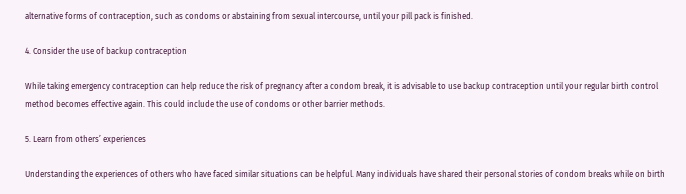alternative forms of contraception, such as condoms or abstaining from sexual intercourse, until your pill pack is finished.

4. Consider the use of backup contraception

While taking emergency contraception can help reduce the risk of pregnancy after a condom break, it is advisable to use backup contraception until your regular birth control method becomes effective again. This could include the use of condoms or other barrier methods.

5. Learn from others’ experiences

Understanding the experiences of others who have faced similar situations can be helpful. Many individuals have shared their personal stories of condom breaks while on birth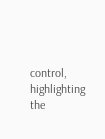control, highlighting the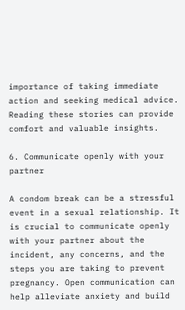importance of taking immediate action and seeking medical advice. Reading these stories can provide comfort and valuable insights.

6. Communicate openly with your partner

A condom break can be a stressful event in a sexual relationship. It is crucial to communicate openly with your partner about the incident, any concerns, and the steps you are taking to prevent pregnancy. Open communication can help alleviate anxiety and build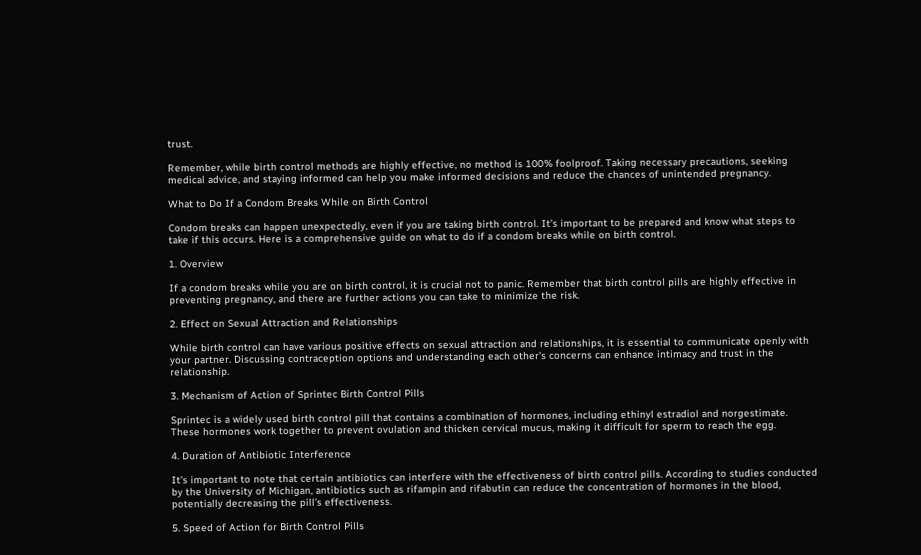trust.

Remember, while birth control methods are highly effective, no method is 100% foolproof. Taking necessary precautions, seeking medical advice, and staying informed can help you make informed decisions and reduce the chances of unintended pregnancy.

What to Do If a Condom Breaks While on Birth Control

Condom breaks can happen unexpectedly, even if you are taking birth control. It’s important to be prepared and know what steps to take if this occurs. Here is a comprehensive guide on what to do if a condom breaks while on birth control.

1. Overview

If a condom breaks while you are on birth control, it is crucial not to panic. Remember that birth control pills are highly effective in preventing pregnancy, and there are further actions you can take to minimize the risk.

2. Effect on Sexual Attraction and Relationships

While birth control can have various positive effects on sexual attraction and relationships, it is essential to communicate openly with your partner. Discussing contraception options and understanding each other’s concerns can enhance intimacy and trust in the relationship.

3. Mechanism of Action of Sprintec Birth Control Pills

Sprintec is a widely used birth control pill that contains a combination of hormones, including ethinyl estradiol and norgestimate. These hormones work together to prevent ovulation and thicken cervical mucus, making it difficult for sperm to reach the egg.

4. Duration of Antibiotic Interference

It’s important to note that certain antibiotics can interfere with the effectiveness of birth control pills. According to studies conducted by the University of Michigan, antibiotics such as rifampin and rifabutin can reduce the concentration of hormones in the blood, potentially decreasing the pill’s effectiveness.

5. Speed of Action for Birth Control Pills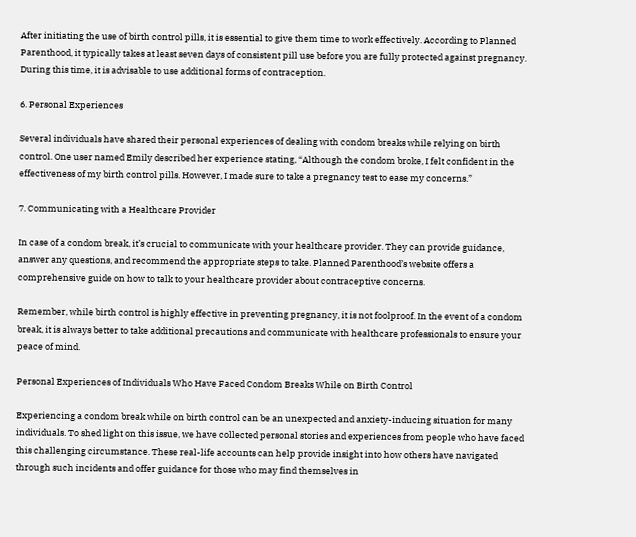After initiating the use of birth control pills, it is essential to give them time to work effectively. According to Planned Parenthood, it typically takes at least seven days of consistent pill use before you are fully protected against pregnancy. During this time, it is advisable to use additional forms of contraception.

6. Personal Experiences

Several individuals have shared their personal experiences of dealing with condom breaks while relying on birth control. One user named Emily described her experience stating, “Although the condom broke, I felt confident in the effectiveness of my birth control pills. However, I made sure to take a pregnancy test to ease my concerns.”

7. Communicating with a Healthcare Provider

In case of a condom break, it’s crucial to communicate with your healthcare provider. They can provide guidance, answer any questions, and recommend the appropriate steps to take. Planned Parenthood’s website offers a comprehensive guide on how to talk to your healthcare provider about contraceptive concerns.

Remember, while birth control is highly effective in preventing pregnancy, it is not foolproof. In the event of a condom break, it is always better to take additional precautions and communicate with healthcare professionals to ensure your peace of mind.

Personal Experiences of Individuals Who Have Faced Condom Breaks While on Birth Control

Experiencing a condom break while on birth control can be an unexpected and anxiety-inducing situation for many individuals. To shed light on this issue, we have collected personal stories and experiences from people who have faced this challenging circumstance. These real-life accounts can help provide insight into how others have navigated through such incidents and offer guidance for those who may find themselves in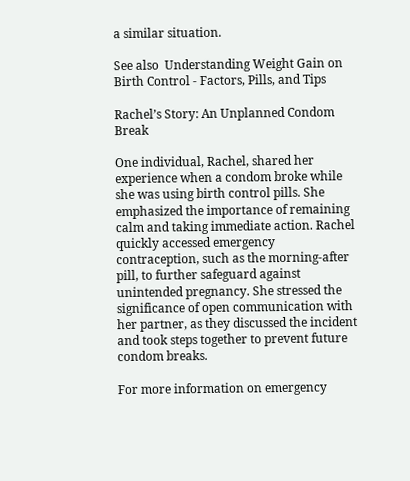a similar situation.

See also  Understanding Weight Gain on Birth Control - Factors, Pills, and Tips

Rachel’s Story: An Unplanned Condom Break

One individual, Rachel, shared her experience when a condom broke while she was using birth control pills. She emphasized the importance of remaining calm and taking immediate action. Rachel quickly accessed emergency contraception, such as the morning-after pill, to further safeguard against unintended pregnancy. She stressed the significance of open communication with her partner, as they discussed the incident and took steps together to prevent future condom breaks.

For more information on emergency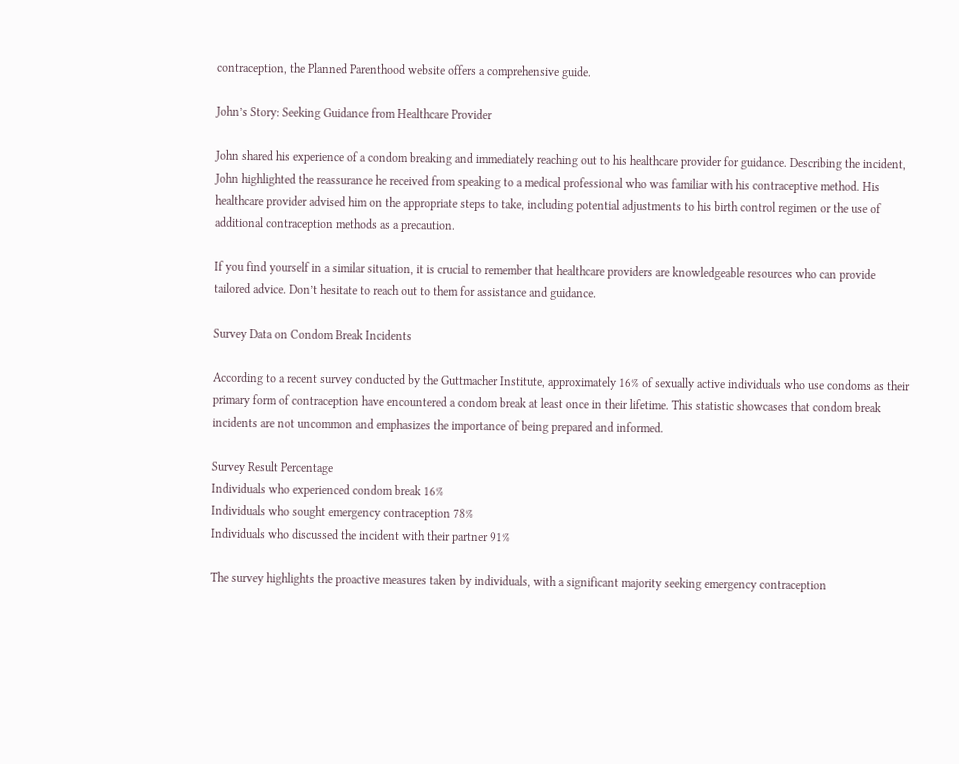contraception, the Planned Parenthood website offers a comprehensive guide.

John’s Story: Seeking Guidance from Healthcare Provider

John shared his experience of a condom breaking and immediately reaching out to his healthcare provider for guidance. Describing the incident, John highlighted the reassurance he received from speaking to a medical professional who was familiar with his contraceptive method. His healthcare provider advised him on the appropriate steps to take, including potential adjustments to his birth control regimen or the use of additional contraception methods as a precaution.

If you find yourself in a similar situation, it is crucial to remember that healthcare providers are knowledgeable resources who can provide tailored advice. Don’t hesitate to reach out to them for assistance and guidance.

Survey Data on Condom Break Incidents

According to a recent survey conducted by the Guttmacher Institute, approximately 16% of sexually active individuals who use condoms as their primary form of contraception have encountered a condom break at least once in their lifetime. This statistic showcases that condom break incidents are not uncommon and emphasizes the importance of being prepared and informed.

Survey Result Percentage
Individuals who experienced condom break 16%
Individuals who sought emergency contraception 78%
Individuals who discussed the incident with their partner 91%

The survey highlights the proactive measures taken by individuals, with a significant majority seeking emergency contraception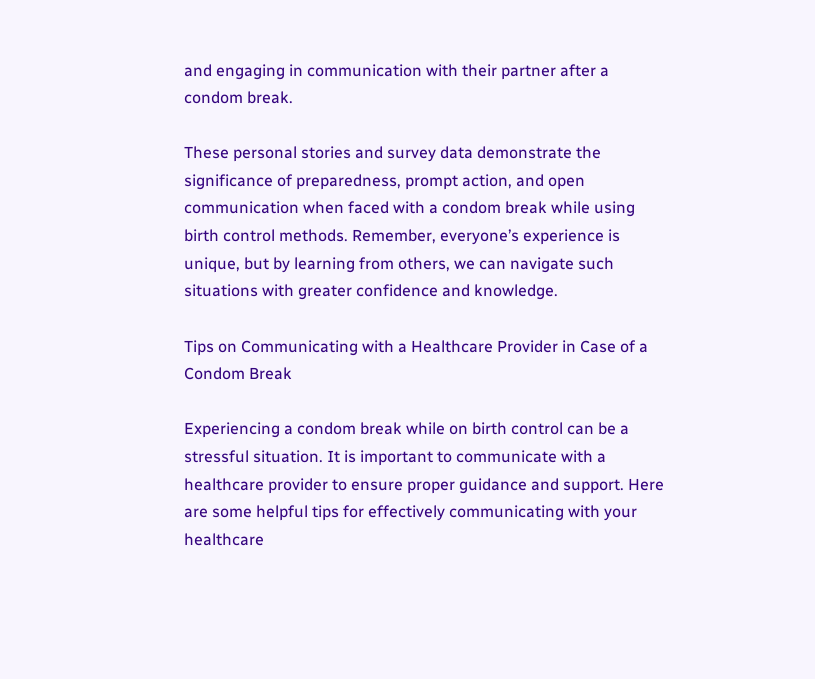and engaging in communication with their partner after a condom break.

These personal stories and survey data demonstrate the significance of preparedness, prompt action, and open communication when faced with a condom break while using birth control methods. Remember, everyone’s experience is unique, but by learning from others, we can navigate such situations with greater confidence and knowledge.

Tips on Communicating with a Healthcare Provider in Case of a Condom Break

Experiencing a condom break while on birth control can be a stressful situation. It is important to communicate with a healthcare provider to ensure proper guidance and support. Here are some helpful tips for effectively communicating with your healthcare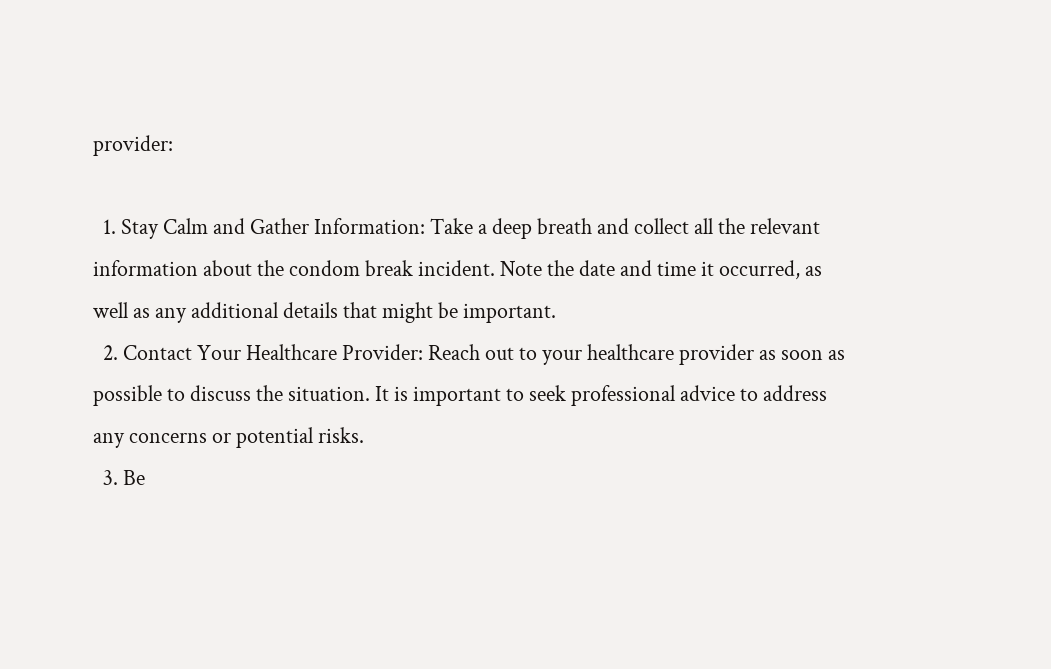provider:

  1. Stay Calm and Gather Information: Take a deep breath and collect all the relevant information about the condom break incident. Note the date and time it occurred, as well as any additional details that might be important.
  2. Contact Your Healthcare Provider: Reach out to your healthcare provider as soon as possible to discuss the situation. It is important to seek professional advice to address any concerns or potential risks.
  3. Be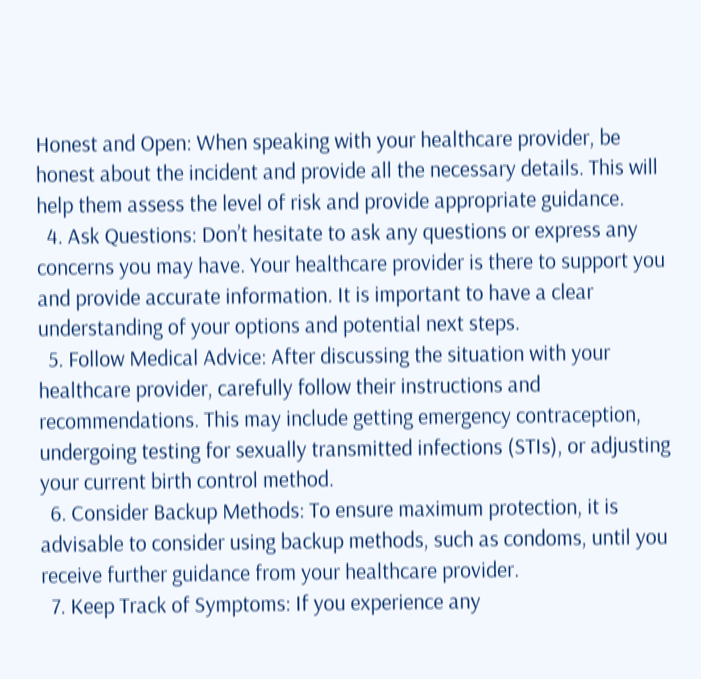Honest and Open: When speaking with your healthcare provider, be honest about the incident and provide all the necessary details. This will help them assess the level of risk and provide appropriate guidance.
  4. Ask Questions: Don’t hesitate to ask any questions or express any concerns you may have. Your healthcare provider is there to support you and provide accurate information. It is important to have a clear understanding of your options and potential next steps.
  5. Follow Medical Advice: After discussing the situation with your healthcare provider, carefully follow their instructions and recommendations. This may include getting emergency contraception, undergoing testing for sexually transmitted infections (STIs), or adjusting your current birth control method.
  6. Consider Backup Methods: To ensure maximum protection, it is advisable to consider using backup methods, such as condoms, until you receive further guidance from your healthcare provider.
  7. Keep Track of Symptoms: If you experience any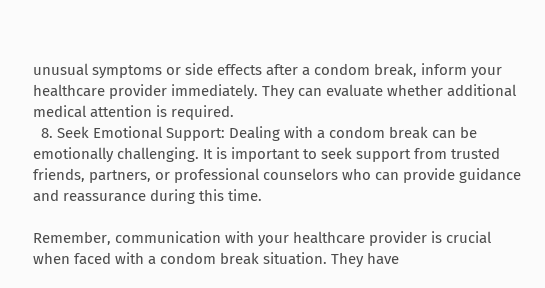unusual symptoms or side effects after a condom break, inform your healthcare provider immediately. They can evaluate whether additional medical attention is required.
  8. Seek Emotional Support: Dealing with a condom break can be emotionally challenging. It is important to seek support from trusted friends, partners, or professional counselors who can provide guidance and reassurance during this time.

Remember, communication with your healthcare provider is crucial when faced with a condom break situation. They have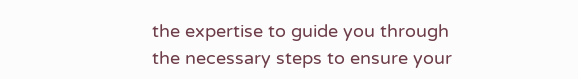the expertise to guide you through the necessary steps to ensure your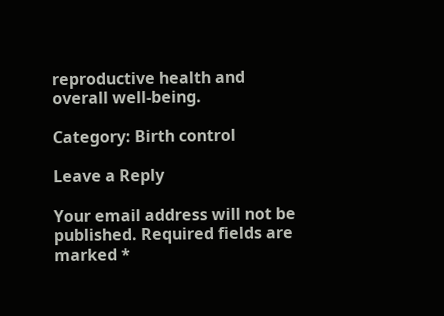reproductive health and overall well-being.

Category: Birth control

Leave a Reply

Your email address will not be published. Required fields are marked *